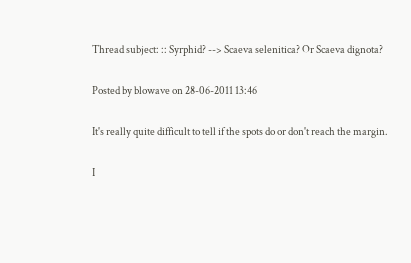Thread subject: :: Syrphid? --> Scaeva selenitica? Or Scaeva dignota?

Posted by blowave on 28-06-2011 13:46

It's really quite difficult to tell if the spots do or don't reach the margin.

I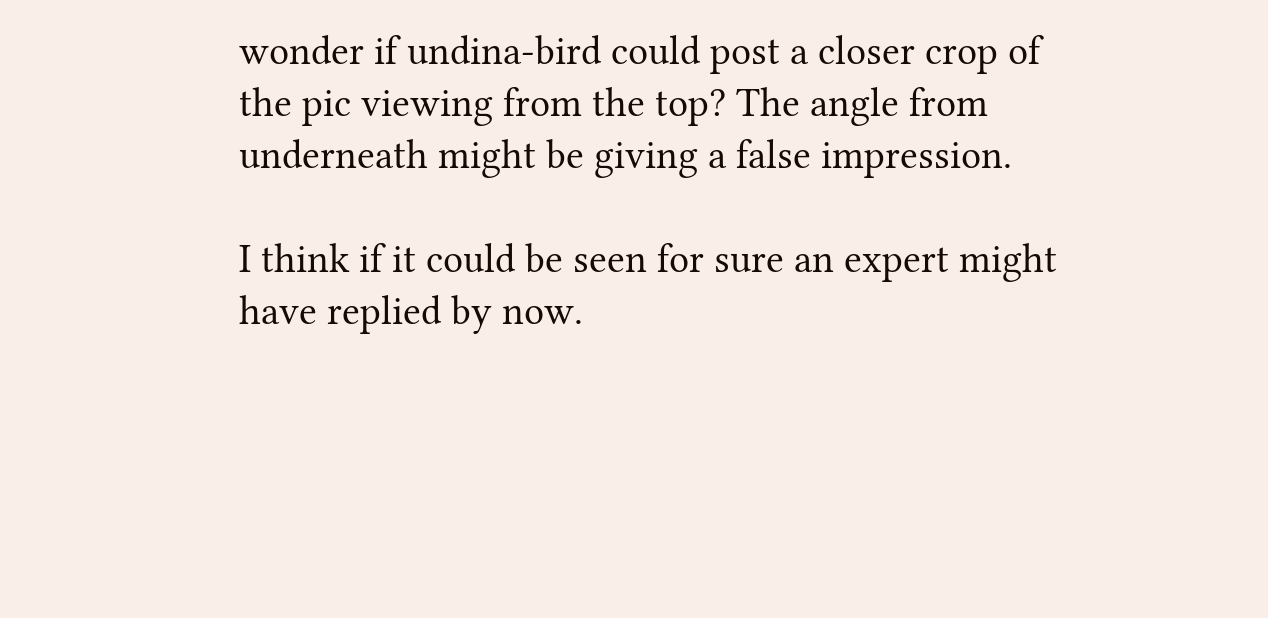wonder if undina-bird could post a closer crop of the pic viewing from the top? The angle from underneath might be giving a false impression.

I think if it could be seen for sure an expert might have replied by now.